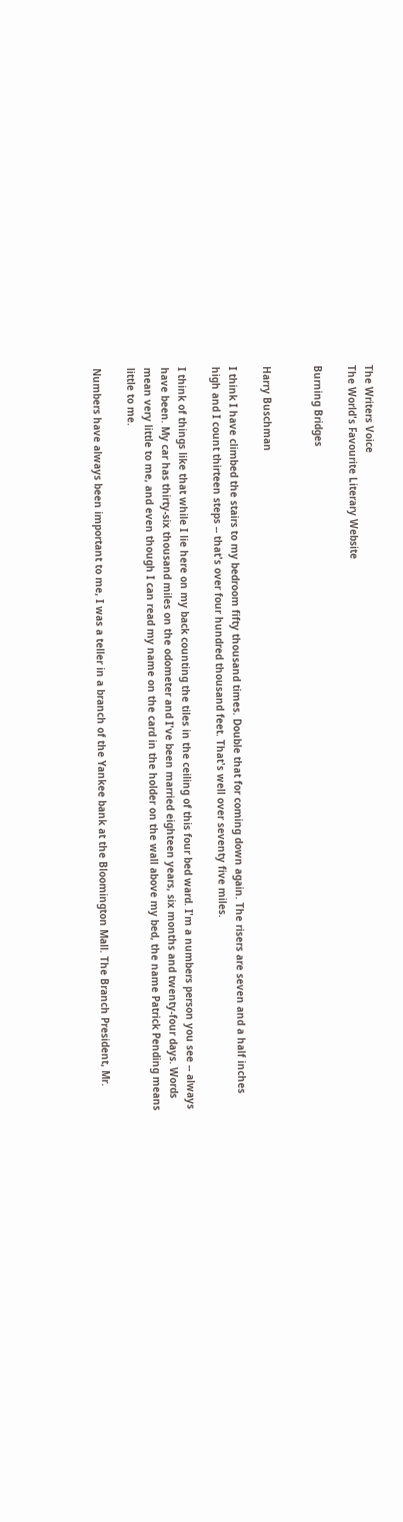The Writers Voice
The World's Favourite Literary Website

Burning Bridges


Harry Buschman

I think I have climbed the stairs to my bedroom fifty thousand times. Double that for coming down again. The risers are seven and a half inches high and I count thirteen steps -- that's over four hundred thousand feet. That's well over seventy five miles.

I think of things like that while I lie here on my back counting the tiles in the ceiling of this four bed ward. I'm a numbers person you see -- always have been. My car has thirty-six thousand miles on the odometer and I've been married eighteen years, six months and twenty-four days. Words mean very little to me, and even though I can read my name on the card in the holder on the wall above my bed, the name Patrick Pending means little to me.

Numbers have always been important to me, I was a teller in a branch of the Yankee bank at the Bloomington Mall. The Branch President, Mr.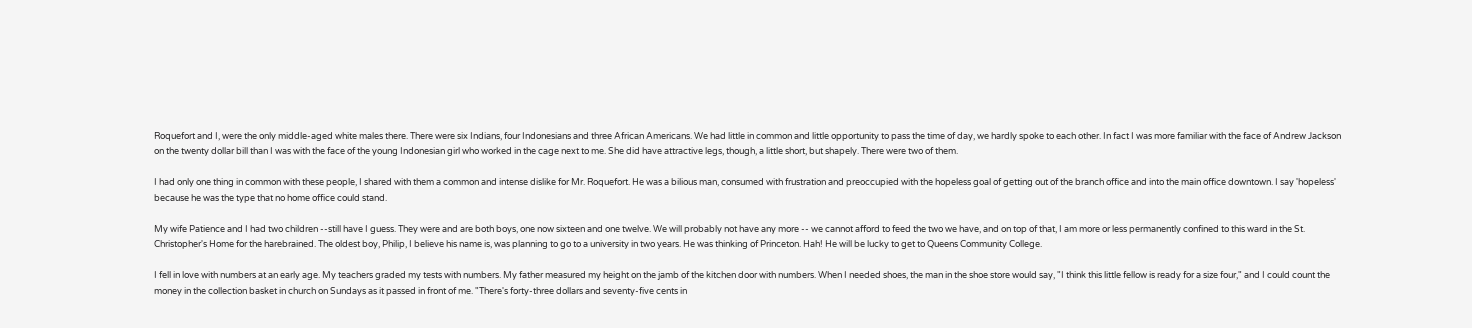Roquefort and I, were the only middle-aged white males there. There were six Indians, four Indonesians and three African Americans. We had little in common and little opportunity to pass the time of day, we hardly spoke to each other. In fact I was more familiar with the face of Andrew Jackson on the twenty dollar bill than I was with the face of the young Indonesian girl who worked in the cage next to me. She did have attractive legs, though, a little short, but shapely. There were two of them.

I had only one thing in common with these people, I shared with them a common and intense dislike for Mr. Roquefort. He was a bilious man, consumed with frustration and preoccupied with the hopeless goal of getting out of the branch office and into the main office downtown. I say 'hopeless' because he was the type that no home office could stand.

My wife Patience and I had two children --still have I guess. They were and are both boys, one now sixteen and one twelve. We will probably not have any more -- we cannot afford to feed the two we have, and on top of that, I am more or less permanently confined to this ward in the St. Christopher's Home for the harebrained. The oldest boy, Philip, I believe his name is, was planning to go to a university in two years. He was thinking of Princeton. Hah! He will be lucky to get to Queens Community College.

I fell in love with numbers at an early age. My teachers graded my tests with numbers. My father measured my height on the jamb of the kitchen door with numbers. When I needed shoes, the man in the shoe store would say, "I think this little fellow is ready for a size four," and I could count the money in the collection basket in church on Sundays as it passed in front of me. "There's forty-three dollars and seventy-five cents in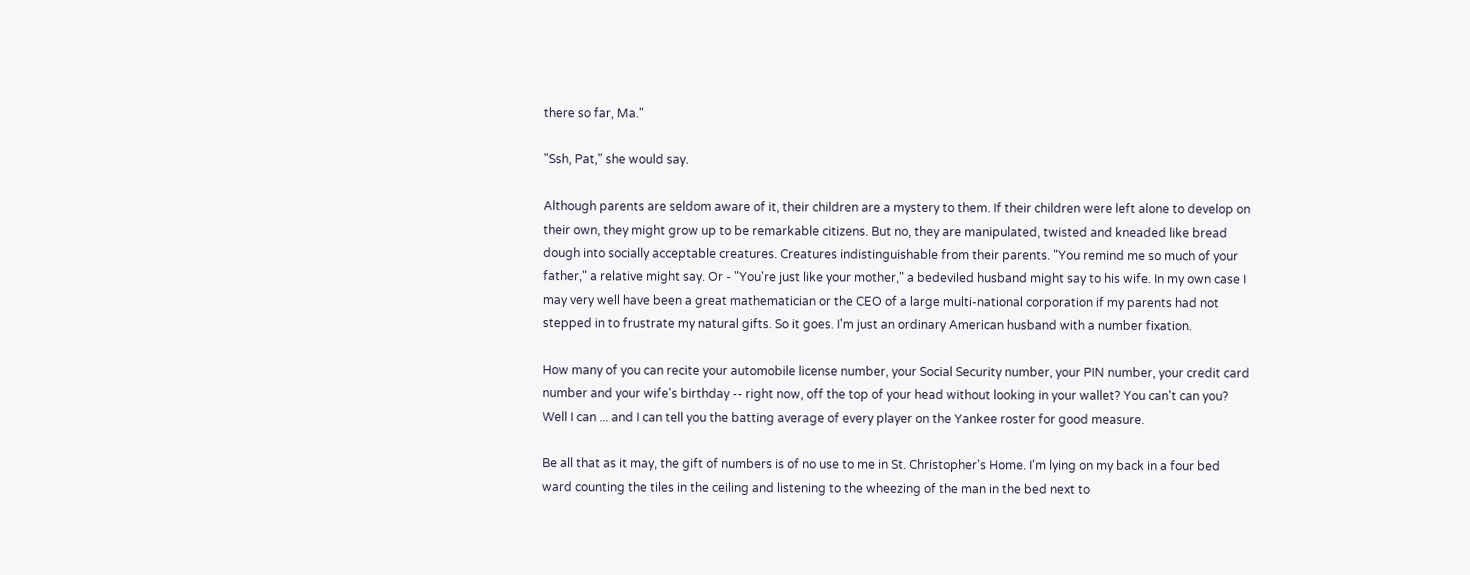there so far, Ma."

"Ssh, Pat," she would say.

Although parents are seldom aware of it, their children are a mystery to them. If their children were left alone to develop on their own, they might grow up to be remarkable citizens. But no, they are manipulated, twisted and kneaded like bread dough into socially acceptable creatures. Creatures indistinguishable from their parents. "You remind me so much of your father," a relative might say. Or - "You're just like your mother," a bedeviled husband might say to his wife. In my own case I may very well have been a great mathematician or the CEO of a large multi-national corporation if my parents had not stepped in to frustrate my natural gifts. So it goes. I'm just an ordinary American husband with a number fixation.

How many of you can recite your automobile license number, your Social Security number, your PIN number, your credit card number and your wife's birthday -- right now, off the top of your head without looking in your wallet? You can't can you? Well I can ... and I can tell you the batting average of every player on the Yankee roster for good measure.

Be all that as it may, the gift of numbers is of no use to me in St. Christopher's Home. I'm lying on my back in a four bed ward counting the tiles in the ceiling and listening to the wheezing of the man in the bed next to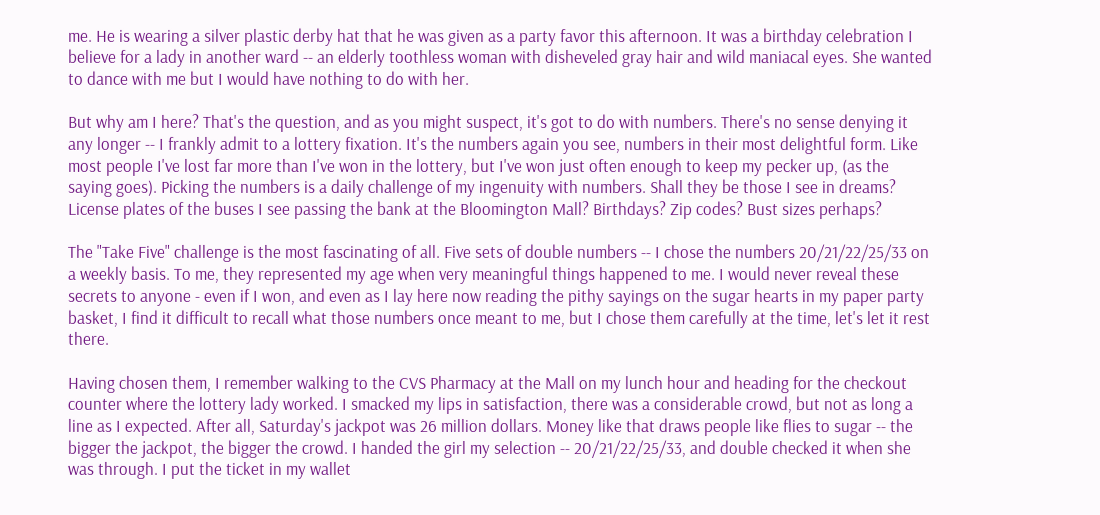me. He is wearing a silver plastic derby hat that he was given as a party favor this afternoon. It was a birthday celebration I believe for a lady in another ward -- an elderly toothless woman with disheveled gray hair and wild maniacal eyes. She wanted to dance with me but I would have nothing to do with her.

But why am I here? That's the question, and as you might suspect, it's got to do with numbers. There's no sense denying it any longer -- I frankly admit to a lottery fixation. It's the numbers again you see, numbers in their most delightful form. Like most people I've lost far more than I've won in the lottery, but I've won just often enough to keep my pecker up, (as the saying goes). Picking the numbers is a daily challenge of my ingenuity with numbers. Shall they be those I see in dreams? License plates of the buses I see passing the bank at the Bloomington Mall? Birthdays? Zip codes? Bust sizes perhaps?

The "Take Five" challenge is the most fascinating of all. Five sets of double numbers -- I chose the numbers 20/21/22/25/33 on a weekly basis. To me, they represented my age when very meaningful things happened to me. I would never reveal these secrets to anyone - even if I won, and even as I lay here now reading the pithy sayings on the sugar hearts in my paper party basket, I find it difficult to recall what those numbers once meant to me, but I chose them carefully at the time, let's let it rest there.

Having chosen them, I remember walking to the CVS Pharmacy at the Mall on my lunch hour and heading for the checkout counter where the lottery lady worked. I smacked my lips in satisfaction, there was a considerable crowd, but not as long a line as I expected. After all, Saturday's jackpot was 26 million dollars. Money like that draws people like flies to sugar -- the bigger the jackpot, the bigger the crowd. I handed the girl my selection -- 20/21/22/25/33, and double checked it when she was through. I put the ticket in my wallet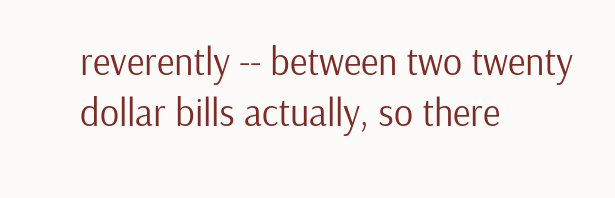reverently -- between two twenty dollar bills actually, so there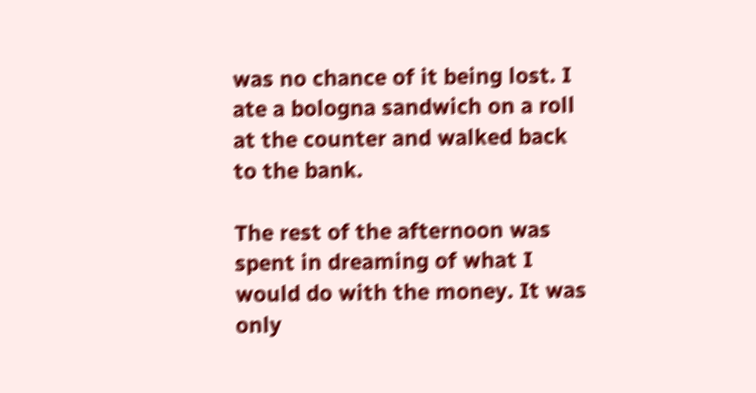was no chance of it being lost. I ate a bologna sandwich on a roll at the counter and walked back to the bank.

The rest of the afternoon was spent in dreaming of what I would do with the money. It was only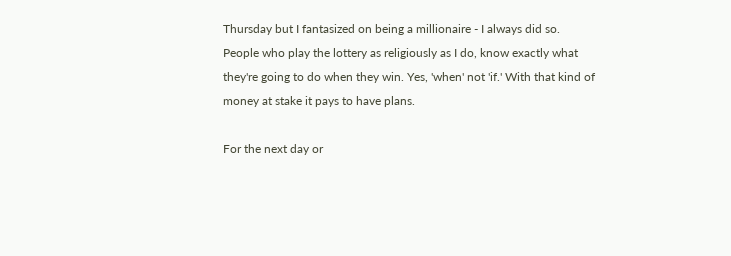Thursday but I fantasized on being a millionaire - I always did so. People who play the lottery as religiously as I do, know exactly what they're going to do when they win. Yes, 'when' not 'if.' With that kind of money at stake it pays to have plans.

For the next day or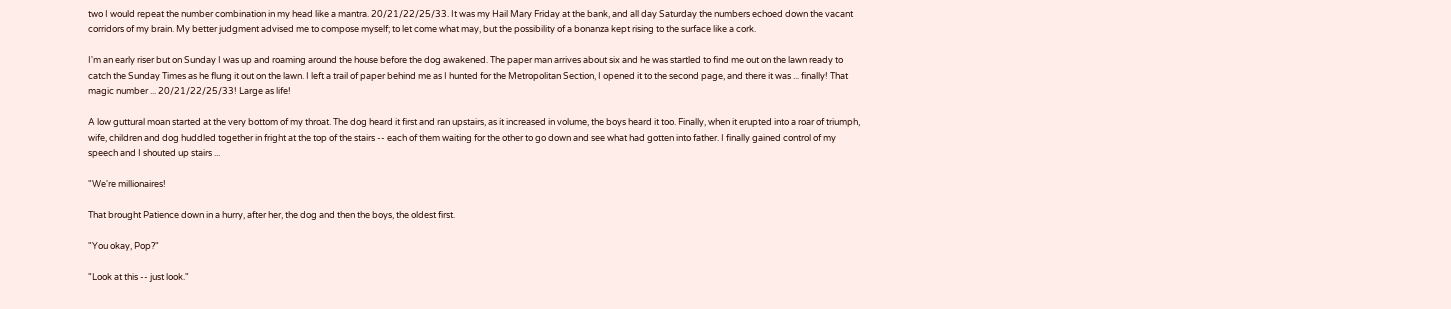two I would repeat the number combination in my head like a mantra. 20/21/22/25/33. It was my Hail Mary Friday at the bank, and all day Saturday the numbers echoed down the vacant corridors of my brain. My better judgment advised me to compose myself; to let come what may, but the possibility of a bonanza kept rising to the surface like a cork.

I'm an early riser but on Sunday I was up and roaming around the house before the dog awakened. The paper man arrives about six and he was startled to find me out on the lawn ready to catch the Sunday Times as he flung it out on the lawn. I left a trail of paper behind me as I hunted for the Metropolitan Section, I opened it to the second page, and there it was ... finally! That magic number ... 20/21/22/25/33! Large as life!

A low guttural moan started at the very bottom of my throat. The dog heard it first and ran upstairs, as it increased in volume, the boys heard it too. Finally, when it erupted into a roar of triumph, wife, children and dog huddled together in fright at the top of the stairs -- each of them waiting for the other to go down and see what had gotten into father. I finally gained control of my speech and I shouted up stairs ...

"We're millionaires!

That brought Patience down in a hurry, after her, the dog and then the boys, the oldest first.

"You okay, Pop?"

"Look at this -- just look."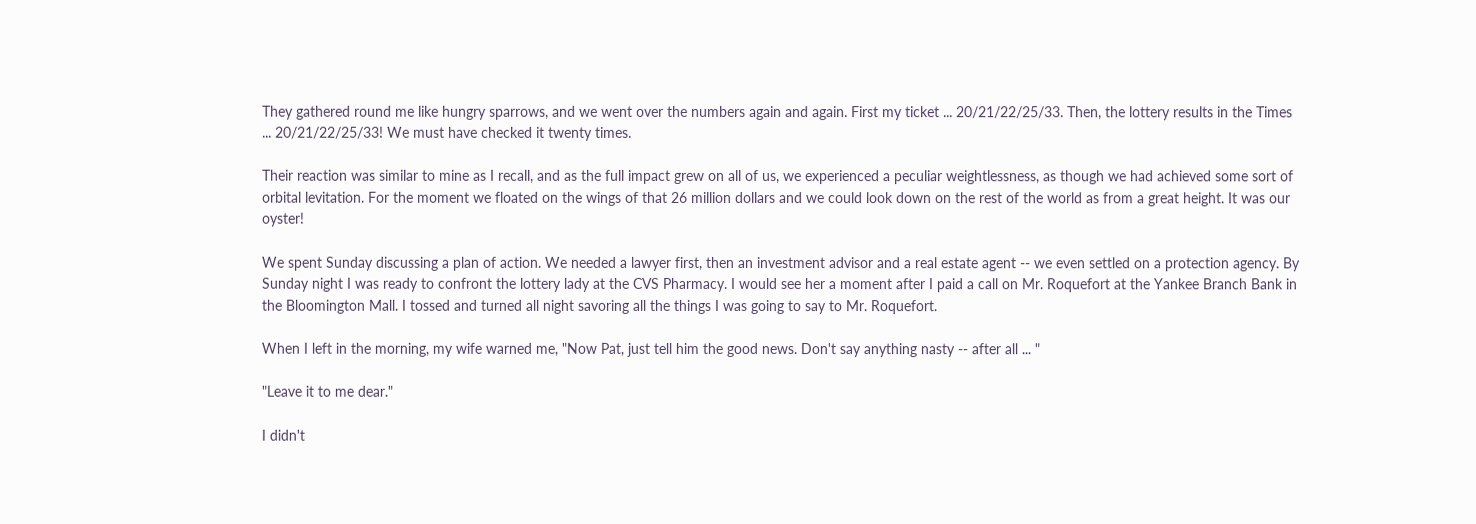They gathered round me like hungry sparrows, and we went over the numbers again and again. First my ticket ... 20/21/22/25/33. Then, the lottery results in the Times ... 20/21/22/25/33! We must have checked it twenty times.

Their reaction was similar to mine as I recall, and as the full impact grew on all of us, we experienced a peculiar weightlessness, as though we had achieved some sort of orbital levitation. For the moment we floated on the wings of that 26 million dollars and we could look down on the rest of the world as from a great height. It was our oyster!

We spent Sunday discussing a plan of action. We needed a lawyer first, then an investment advisor and a real estate agent -- we even settled on a protection agency. By Sunday night I was ready to confront the lottery lady at the CVS Pharmacy. I would see her a moment after I paid a call on Mr. Roquefort at the Yankee Branch Bank in the Bloomington Mall. I tossed and turned all night savoring all the things I was going to say to Mr. Roquefort.

When I left in the morning, my wife warned me, "Now Pat, just tell him the good news. Don't say anything nasty -- after all ... "

"Leave it to me dear."

I didn't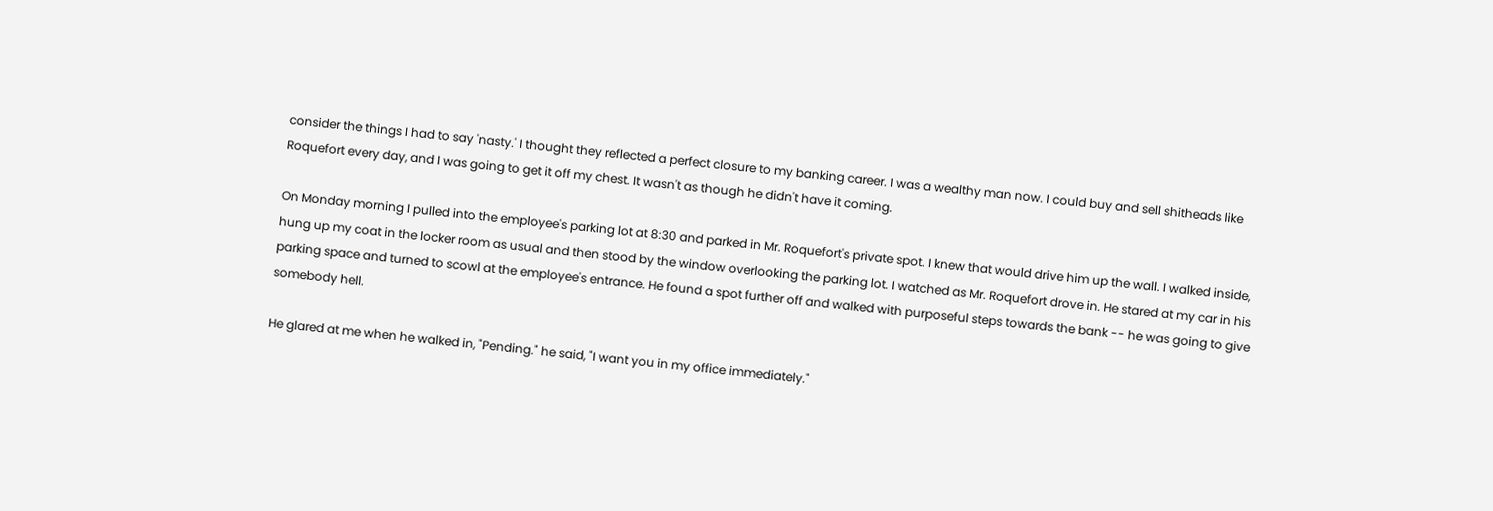consider the things I had to say 'nasty.' I thought they reflected a perfect closure to my banking career. I was a wealthy man now. I could buy and sell shitheads like Roquefort every day, and I was going to get it off my chest. It wasn't as though he didn't have it coming.

On Monday morning I pulled into the employee's parking lot at 8:30 and parked in Mr. Roquefort's private spot. I knew that would drive him up the wall. I walked inside, hung up my coat in the locker room as usual and then stood by the window overlooking the parking lot. I watched as Mr. Roquefort drove in. He stared at my car in his parking space and turned to scowl at the employee's entrance. He found a spot further off and walked with purposeful steps towards the bank -- he was going to give somebody hell.

He glared at me when he walked in, "Pending." he said, "I want you in my office immediately."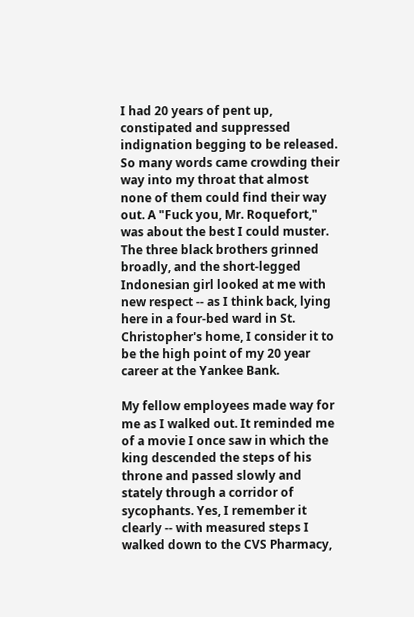I had 20 years of pent up, constipated and suppressed indignation begging to be released. So many words came crowding their way into my throat that almost none of them could find their way out. A "Fuck you, Mr. Roquefort," was about the best I could muster. The three black brothers grinned broadly, and the short-legged Indonesian girl looked at me with new respect -- as I think back, lying here in a four-bed ward in St. Christopher's home, I consider it to be the high point of my 20 year career at the Yankee Bank.

My fellow employees made way for me as I walked out. It reminded me of a movie I once saw in which the king descended the steps of his throne and passed slowly and stately through a corridor of sycophants. Yes, I remember it clearly -- with measured steps I walked down to the CVS Pharmacy,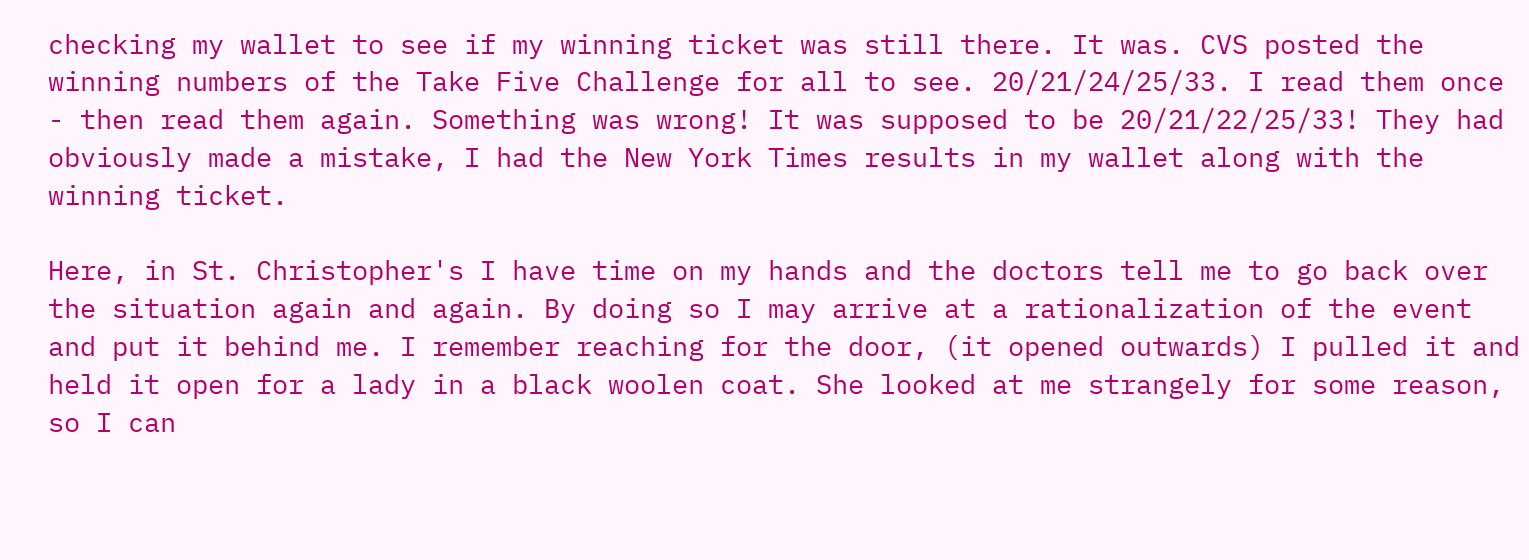checking my wallet to see if my winning ticket was still there. It was. CVS posted the winning numbers of the Take Five Challenge for all to see. 20/21/24/25/33. I read them once - then read them again. Something was wrong! It was supposed to be 20/21/22/25/33! They had obviously made a mistake, I had the New York Times results in my wallet along with the winning ticket.

Here, in St. Christopher's I have time on my hands and the doctors tell me to go back over the situation again and again. By doing so I may arrive at a rationalization of the event and put it behind me. I remember reaching for the door, (it opened outwards) I pulled it and held it open for a lady in a black woolen coat. She looked at me strangely for some reason, so I can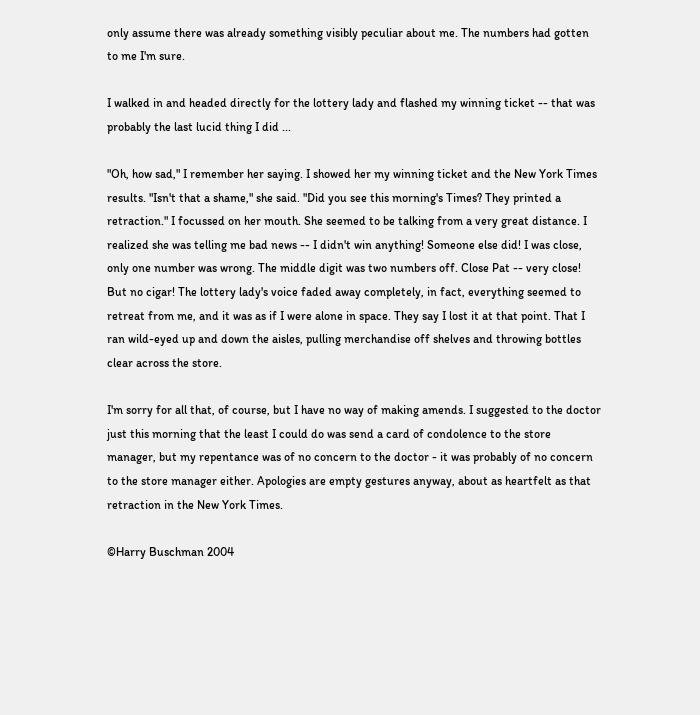only assume there was already something visibly peculiar about me. The numbers had gotten to me I'm sure.

I walked in and headed directly for the lottery lady and flashed my winning ticket -- that was probably the last lucid thing I did ...

"Oh, how sad," I remember her saying. I showed her my winning ticket and the New York Times results. "Isn't that a shame," she said. "Did you see this morning's Times? They printed a retraction." I focussed on her mouth. She seemed to be talking from a very great distance. I realized she was telling me bad news -- I didn't win anything! Someone else did! I was close, only one number was wrong. The middle digit was two numbers off. Close Pat -- very close! But no cigar! The lottery lady's voice faded away completely, in fact, everything seemed to retreat from me, and it was as if I were alone in space. They say I lost it at that point. That I ran wild-eyed up and down the aisles, pulling merchandise off shelves and throwing bottles clear across the store.

I'm sorry for all that, of course, but I have no way of making amends. I suggested to the doctor just this morning that the least I could do was send a card of condolence to the store manager, but my repentance was of no concern to the doctor - it was probably of no concern to the store manager either. Apologies are empty gestures anyway, about as heartfelt as that retraction in the New York Times.

©Harry Buschman 2004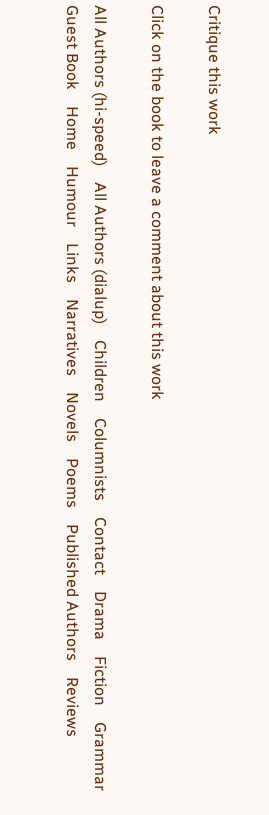Critique this work

Click on the book to leave a comment about this work

All Authors (hi-speed)    All Authors (dialup)    Children    Columnists    Contact    Drama    Fiction    Grammar    Guest Book    Home    Humour    Links    Narratives    Novels    Poems    Published Authors    Reviews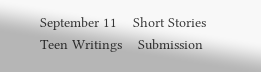September 11    Short Stories    Teen Writings    Submission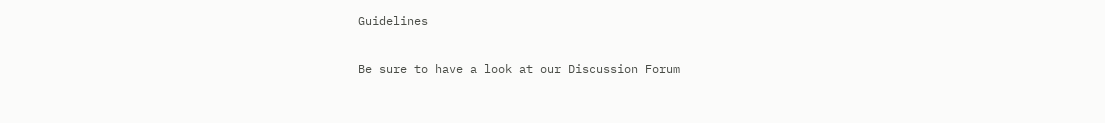Guidelines

Be sure to have a look at our Discussion Forum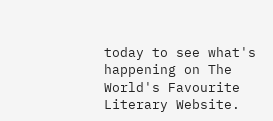today to see what's
happening on The World's Favourite Literary Website.